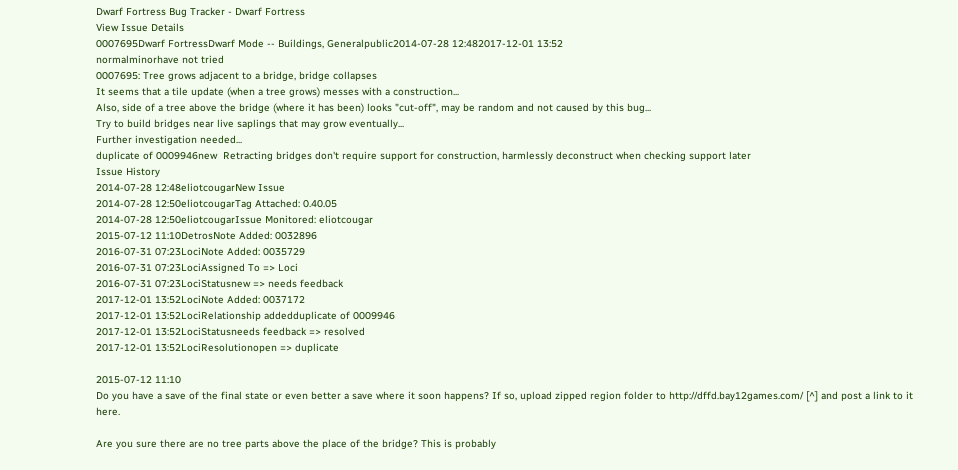Dwarf Fortress Bug Tracker - Dwarf Fortress
View Issue Details
0007695Dwarf FortressDwarf Mode -- Buildings, Generalpublic2014-07-28 12:482017-12-01 13:52
normalminorhave not tried
0007695: Tree grows adjacent to a bridge, bridge collapses
It seems that a tile update (when a tree grows) messes with a construction...
Also, side of a tree above the bridge (where it has been) looks "cut-off", may be random and not caused by this bug...
Try to build bridges near live saplings that may grow eventually...
Further investigation needed...
duplicate of 0009946new  Retracting bridges don't require support for construction, harmlessly deconstruct when checking support later
Issue History
2014-07-28 12:48eliotcougarNew Issue
2014-07-28 12:50eliotcougarTag Attached: 0.40.05
2014-07-28 12:50eliotcougarIssue Monitored: eliotcougar
2015-07-12 11:10DetrosNote Added: 0032896
2016-07-31 07:23LociNote Added: 0035729
2016-07-31 07:23LociAssigned To => Loci
2016-07-31 07:23LociStatusnew => needs feedback
2017-12-01 13:52LociNote Added: 0037172
2017-12-01 13:52LociRelationship addedduplicate of 0009946
2017-12-01 13:52LociStatusneeds feedback => resolved
2017-12-01 13:52LociResolutionopen => duplicate

2015-07-12 11:10
Do you have a save of the final state or even better a save where it soon happens? If so, upload zipped region folder to http://dffd.bay12games.com/ [^] and post a link to it here.

Are you sure there are no tree parts above the place of the bridge? This is probably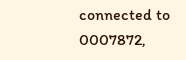connected to 0007872,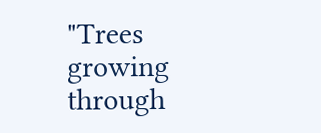"Trees growing through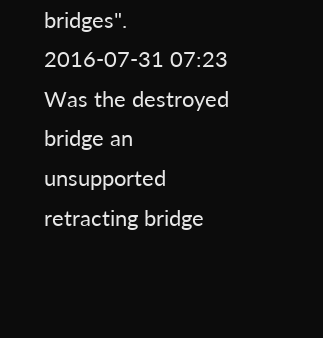bridges".
2016-07-31 07:23
Was the destroyed bridge an unsupported retracting bridge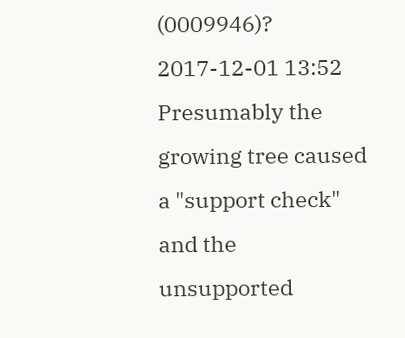(0009946)?
2017-12-01 13:52
Presumably the growing tree caused a "support check" and the unsupported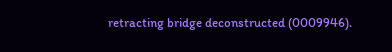retracting bridge deconstructed (0009946).